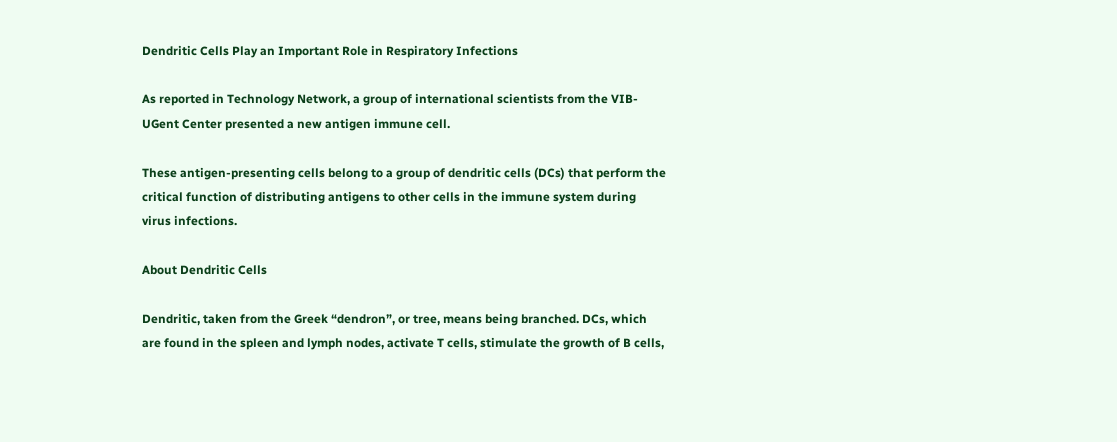Dendritic Cells Play an Important Role in Respiratory Infections

As reported in Technology Network, a group of international scientists from the VIB-UGent Center presented a new antigen immune cell.

These antigen-presenting cells belong to a group of dendritic cells (DCs) that perform the critical function of distributing antigens to other cells in the immune system during virus infections.

About Dendritic Cells

Dendritic, taken from the Greek “dendron”, or tree, means being branched. DCs, which are found in the spleen and lymph nodes, activate T cells, stimulate the growth of B cells,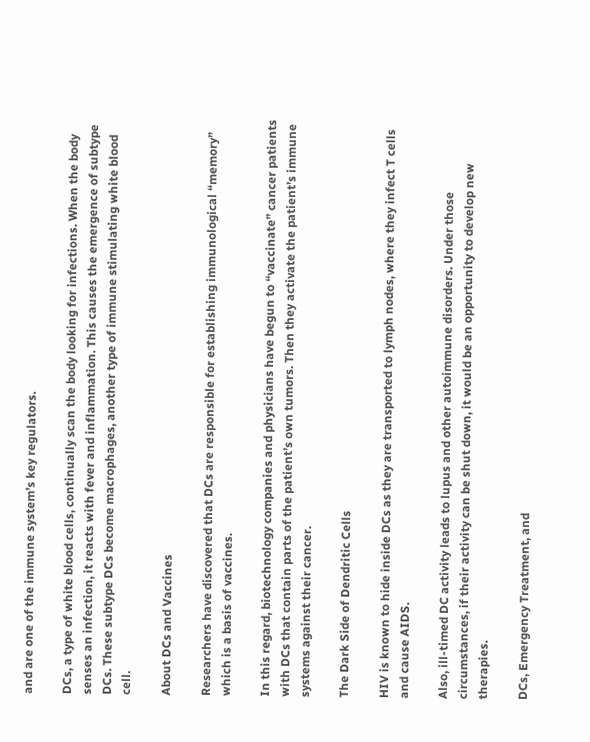and are one of the immune system’s key regulators.

DCs, a type of white blood cells, continually scan the body looking for infections. When the body senses an infection, it reacts with fever and inflammation. This causes the emergence of subtype DCs. These subtype DCs become macrophages, another type of immune stimulating white blood cell.

About DCs and Vaccines

Researchers have discovered that DCs are responsible for establishing immunological “memory” which is a basis of vaccines.

In this regard, biotechnology companies and physicians have begun to “vaccinate” cancer patients with DCs that contain parts of the patient’s own tumors. Then they activate the patient’s immune systems against their cancer.

The Dark Side of Dendritic Cells

HIV is known to hide inside DCs as they are transported to lymph nodes, where they infect T cells and cause AIDS.

Also, ill-timed DC activity leads to lupus and other autoimmune disorders. Under those circumstances, if their activity can be shut down, it would be an opportunity to develop new therapies.

DCs, Emergency Treatment, and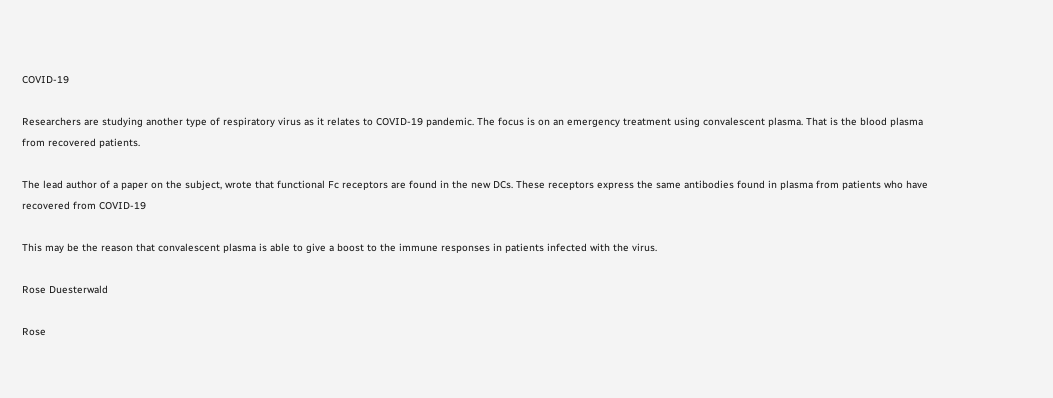COVID-19

Researchers are studying another type of respiratory virus as it relates to COVID-19 pandemic. The focus is on an emergency treatment using convalescent plasma. That is the blood plasma from recovered patients.

The lead author of a paper on the subject, wrote that functional Fc receptors are found in the new DCs. These receptors express the same antibodies found in plasma from patients who have recovered from COVID-19

This may be the reason that convalescent plasma is able to give a boost to the immune responses in patients infected with the virus.

Rose Duesterwald

Rose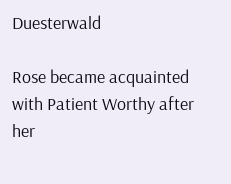Duesterwald

Rose became acquainted with Patient Worthy after her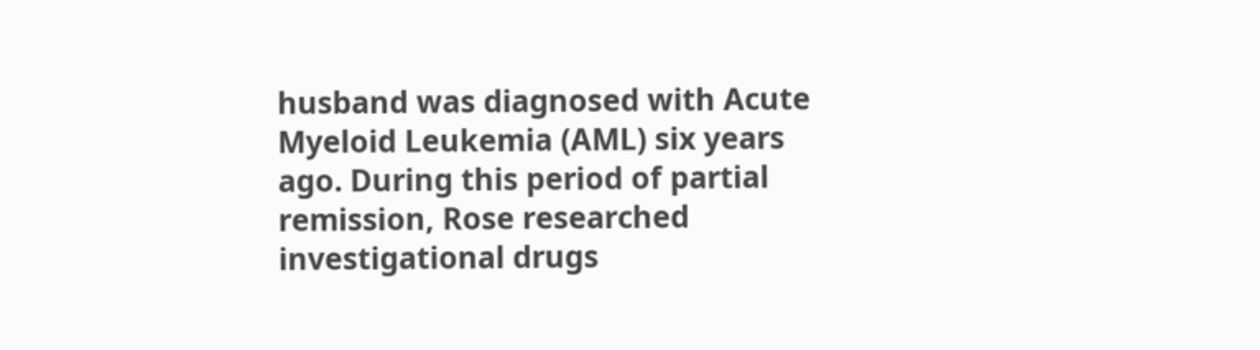husband was diagnosed with Acute Myeloid Leukemia (AML) six years ago. During this period of partial remission, Rose researched investigational drugs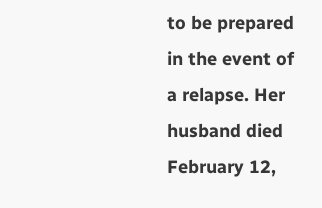to be prepared in the event of a relapse. Her husband died February 12,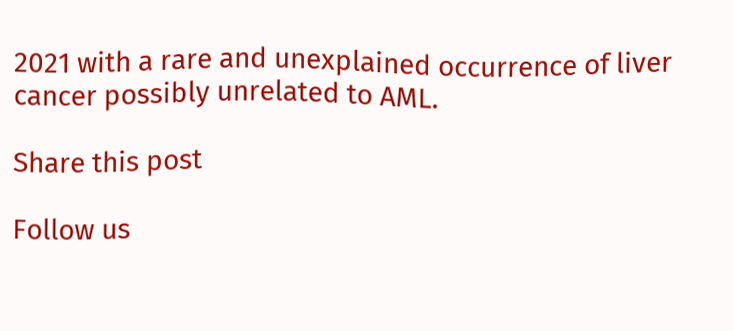2021 with a rare and unexplained occurrence of liver cancer possibly unrelated to AML.

Share this post

Follow us